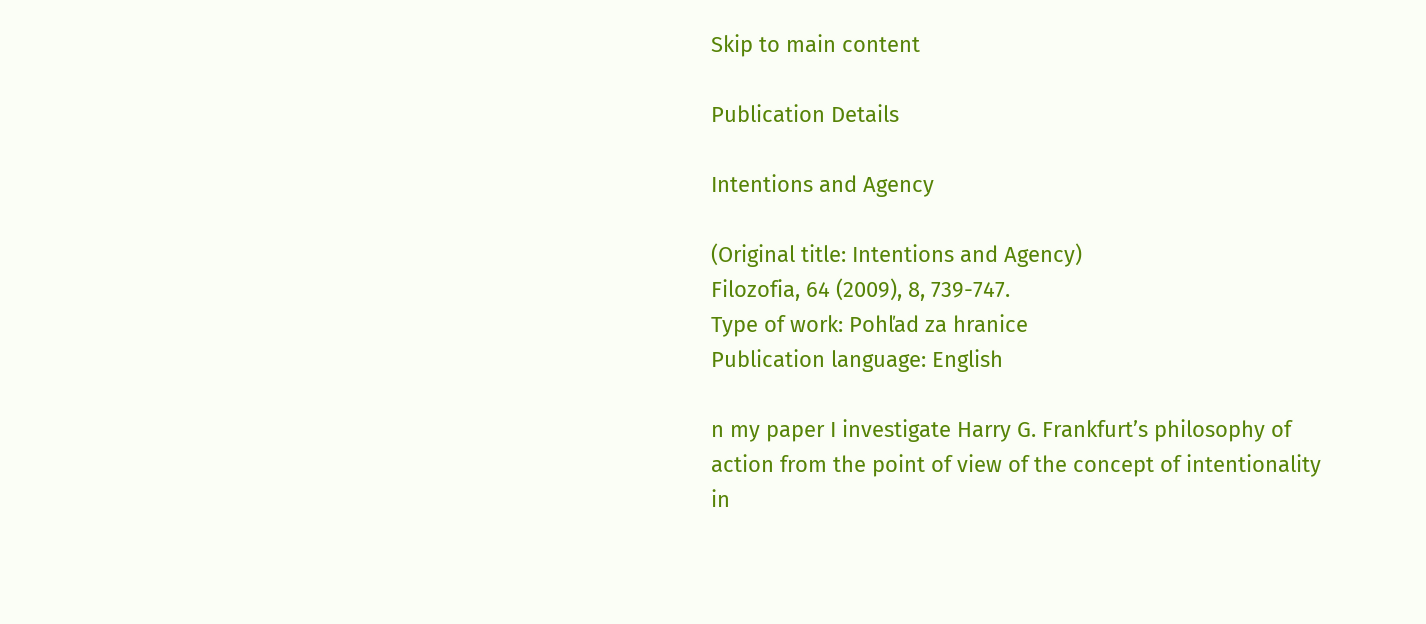Skip to main content

Publication Details

Intentions and Agency

(Original title: Intentions and Agency)
Filozofia, 64 (2009), 8, 739-747.
Type of work: Pohľad za hranice
Publication language: English

n my paper I investigate Harry G. Frankfurt’s philosophy of action from the point of view of the concept of intentionality in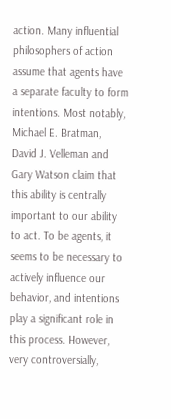action. Many influential philosophers of action assume that agents have a separate faculty to form intentions. Most notably, Michael E. Bratman, David J. Velleman and Gary Watson claim that this ability is centrally important to our ability to act. To be agents, it seems to be necessary to actively influence our behavior, and intentions play a significant role in this process. However, very controversially,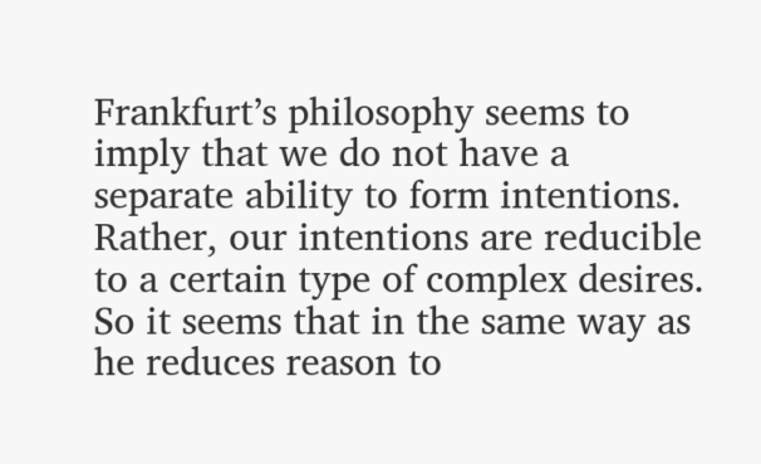Frankfurt’s philosophy seems to imply that we do not have a separate ability to form intentions. Rather, our intentions are reducible to a certain type of complex desires. So it seems that in the same way as he reduces reason to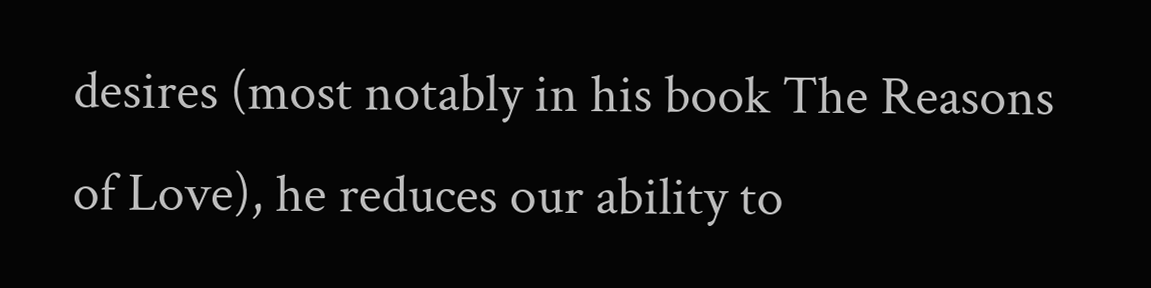desires (most notably in his book The Reasons of Love), he reduces our ability to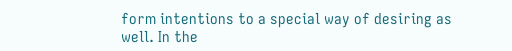form intentions to a special way of desiring as well. In the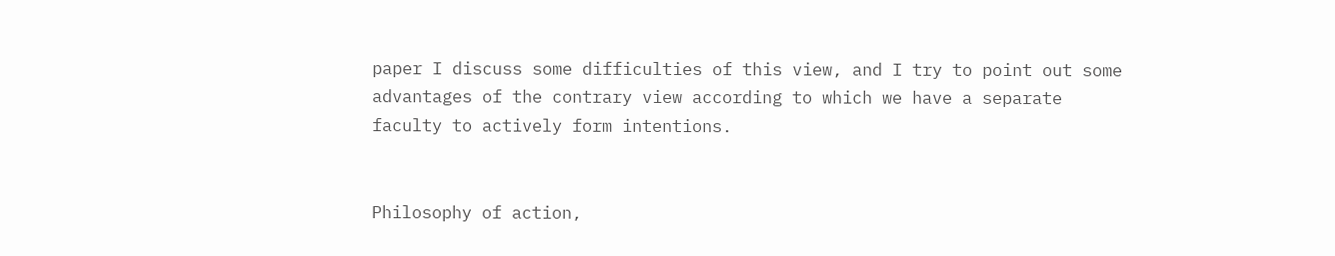paper I discuss some difficulties of this view, and I try to point out some advantages of the contrary view according to which we have a separate faculty to actively form intentions.


Philosophy of action,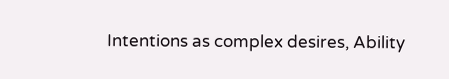Intentions as complex desires, Ability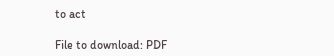to act

File to download: PDF